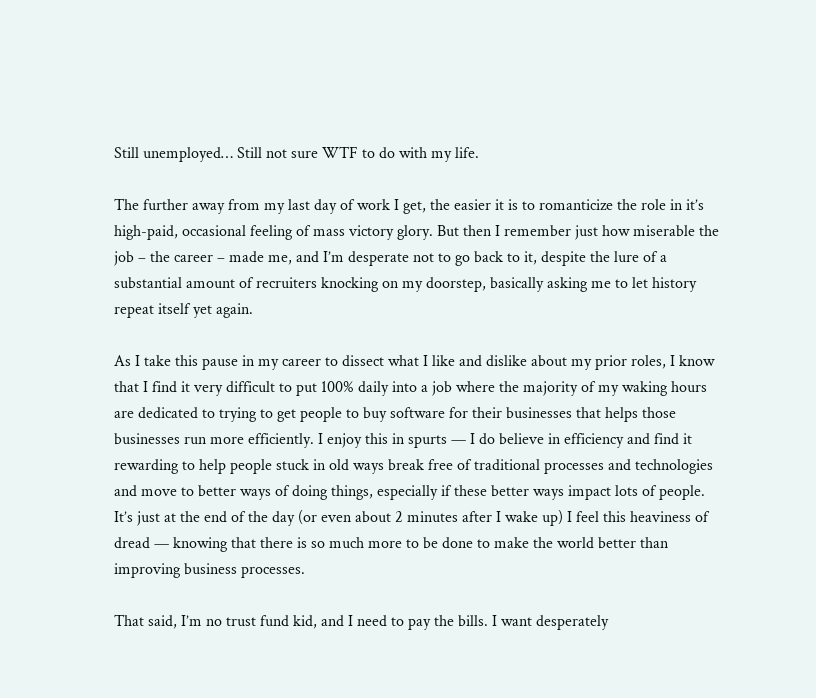Still unemployed… Still not sure WTF to do with my life.

The further away from my last day of work I get, the easier it is to romanticize the role in it’s high-paid, occasional feeling of mass victory glory. But then I remember just how miserable the job – the career – made me, and I’m desperate not to go back to it, despite the lure of a substantial amount of recruiters knocking on my doorstep, basically asking me to let history repeat itself yet again.

As I take this pause in my career to dissect what I like and dislike about my prior roles, I know that I find it very difficult to put 100% daily into a job where the majority of my waking hours are dedicated to trying to get people to buy software for their businesses that helps those businesses run more efficiently. I enjoy this in spurts — I do believe in efficiency and find it rewarding to help people stuck in old ways break free of traditional processes and technologies and move to better ways of doing things, especially if these better ways impact lots of people. It’s just at the end of the day (or even about 2 minutes after I wake up) I feel this heaviness of dread — knowing that there is so much more to be done to make the world better than improving business processes.

That said, I’m no trust fund kid, and I need to pay the bills. I want desperately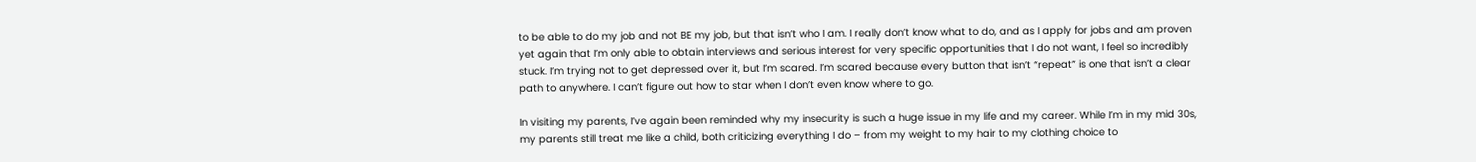to be able to do my job and not BE my job, but that isn’t who I am. I really don’t know what to do, and as I apply for jobs and am proven yet again that I’m only able to obtain interviews and serious interest for very specific opportunities that I do not want, I feel so incredibly stuck. I’m trying not to get depressed over it, but I’m scared. I’m scared because every button that isn’t “repeat” is one that isn’t a clear path to anywhere. I can’t figure out how to star when I don’t even know where to go.

In visiting my parents, I’ve again been reminded why my insecurity is such a huge issue in my life and my career. While I’m in my mid 30s, my parents still treat me like a child, both criticizing everything I do – from my weight to my hair to my clothing choice to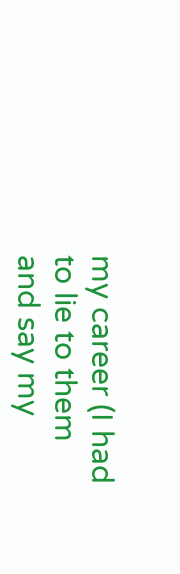my career (I had to lie to them and say my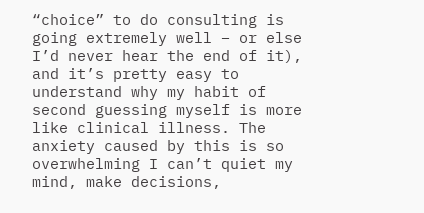“choice” to do consulting is going extremely well – or else I’d never hear the end of it), and it’s pretty easy to understand why my habit of second guessing myself is more like clinical illness. The anxiety caused by this is so overwhelming I can’t quiet my mind, make decisions,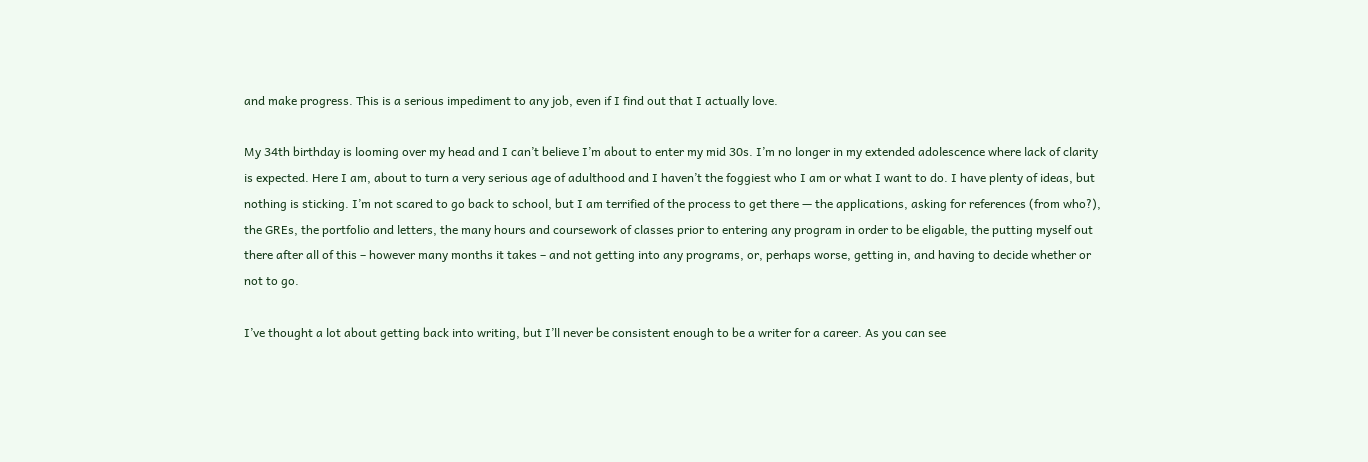and make progress. This is a serious impediment to any job, even if I find out that I actually love.

My 34th birthday is looming over my head and I can’t believe I’m about to enter my mid 30s. I’m no longer in my extended adolescence where lack of clarity is expected. Here I am, about to turn a very serious age of adulthood and I haven’t the foggiest who I am or what I want to do. I have plenty of ideas, but nothing is sticking. I’m not scared to go back to school, but I am terrified of the process to get there — the applications, asking for references (from who?), the GREs, the portfolio and letters, the many hours and coursework of classes prior to entering any program in order to be eligable, the putting myself out there after all of this – however many months it takes – and not getting into any programs, or, perhaps worse, getting in, and having to decide whether or not to go.

I’ve thought a lot about getting back into writing, but I’ll never be consistent enough to be a writer for a career. As you can see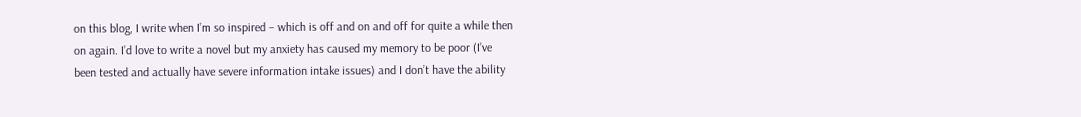on this blog, I write when I’m so inspired – which is off and on and off for quite a while then on again. I’d love to write a novel but my anxiety has caused my memory to be poor (I’ve been tested and actually have severe information intake issues) and I don’t have the ability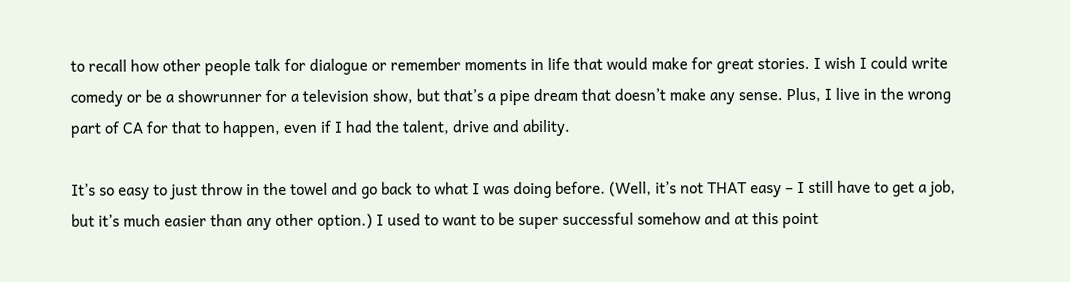to recall how other people talk for dialogue or remember moments in life that would make for great stories. I wish I could write comedy or be a showrunner for a television show, but that’s a pipe dream that doesn’t make any sense. Plus, I live in the wrong part of CA for that to happen, even if I had the talent, drive and ability.

It’s so easy to just throw in the towel and go back to what I was doing before. (Well, it’s not THAT easy – I still have to get a job, but it’s much easier than any other option.) I used to want to be super successful somehow and at this point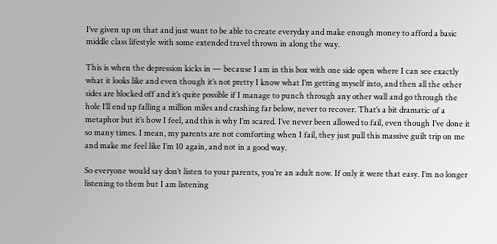I’ve given up on that and just want to be able to create everyday and make enough money to afford a basic middle class lifestyle with some extended travel thrown in along the way.

This is when the depression kicks in — because I am in this box with one side open where I can see exactly what it looks like and even though it’s not pretty I know what I’m getting myself into, and then all the other sides are blocked off and it’s quite possible if I manage to punch through any other wall and go through the hole I’ll end up falling a million miles and crashing far below, never to recover. That’s a bit dramatic of a metaphor but it’s how I feel, and this is why I’m scared. I’ve never been allowed to fail, even though I’ve done it so many times. I mean, my parents are not comforting when I fail, they just pull this massive guilt trip on me and make me feel like I’m 10 again, and not in a good way.

So everyone would say don’t listen to your parents, you’re an adult now. If only it were that easy. I’m no longer listening to them but I am listening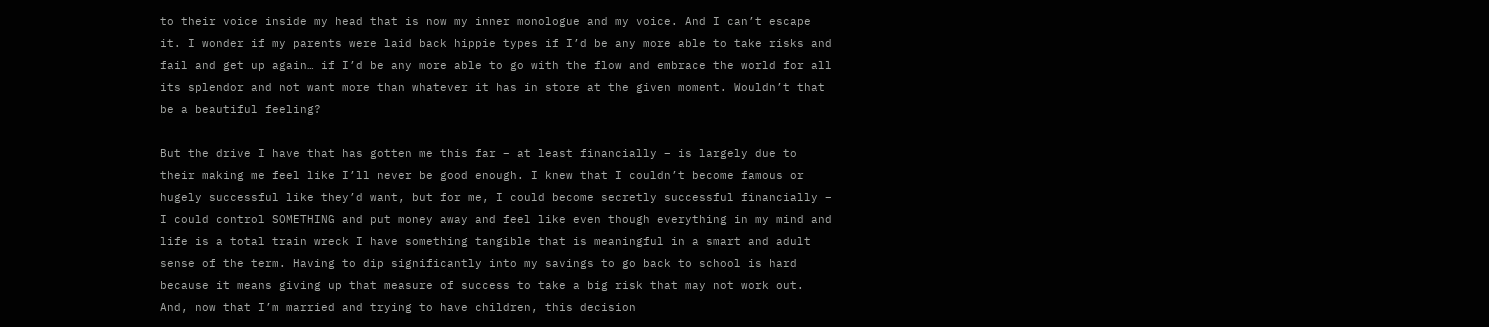to their voice inside my head that is now my inner monologue and my voice. And I can’t escape it. I wonder if my parents were laid back hippie types if I’d be any more able to take risks and fail and get up again… if I’d be any more able to go with the flow and embrace the world for all its splendor and not want more than whatever it has in store at the given moment. Wouldn’t that be a beautiful feeling?

But the drive I have that has gotten me this far – at least financially – is largely due to their making me feel like I’ll never be good enough. I knew that I couldn’t become famous or hugely successful like they’d want, but for me, I could become secretly successful financially – I could control SOMETHING and put money away and feel like even though everything in my mind and life is a total train wreck I have something tangible that is meaningful in a smart and adult sense of the term. Having to dip significantly into my savings to go back to school is hard because it means giving up that measure of success to take a big risk that may not work out. And, now that I’m married and trying to have children, this decision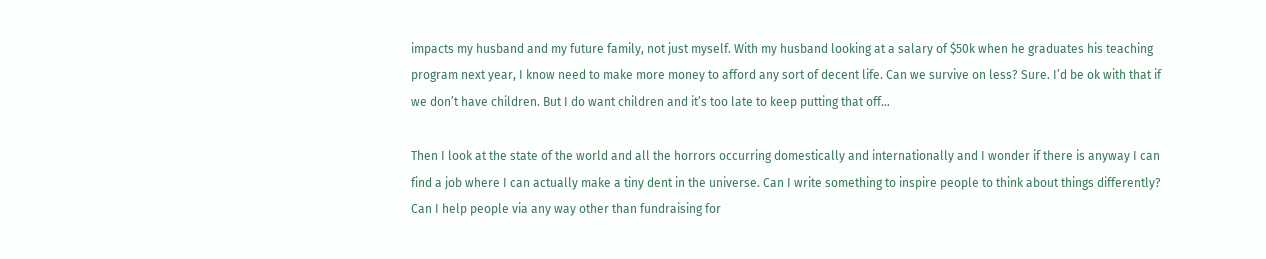impacts my husband and my future family, not just myself. With my husband looking at a salary of $50k when he graduates his teaching program next year, I know need to make more money to afford any sort of decent life. Can we survive on less? Sure. I’d be ok with that if we don’t have children. But I do want children and it’s too late to keep putting that off…

Then I look at the state of the world and all the horrors occurring domestically and internationally and I wonder if there is anyway I can find a job where I can actually make a tiny dent in the universe. Can I write something to inspire people to think about things differently? Can I help people via any way other than fundraising for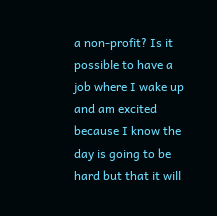a non-profit? Is it possible to have a job where I wake up and am excited because I know the day is going to be hard but that it will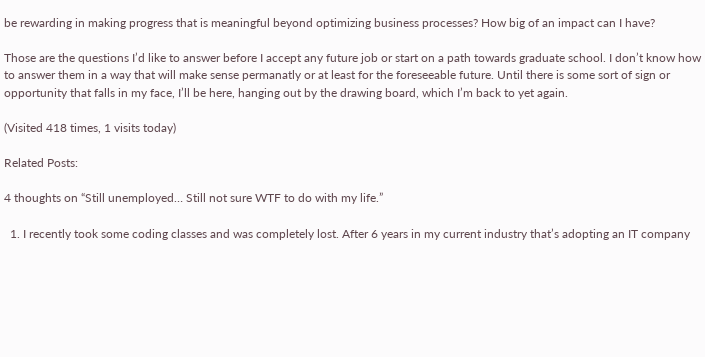be rewarding in making progress that is meaningful beyond optimizing business processes? How big of an impact can I have?

Those are the questions I’d like to answer before I accept any future job or start on a path towards graduate school. I don’t know how to answer them in a way that will make sense permanatly or at least for the foreseeable future. Until there is some sort of sign or opportunity that falls in my face, I’ll be here, hanging out by the drawing board, which I’m back to yet again.

(Visited 418 times, 1 visits today)

Related Posts:

4 thoughts on “Still unemployed… Still not sure WTF to do with my life.”

  1. I recently took some coding classes and was completely lost. After 6 years in my current industry that’s adopting an IT company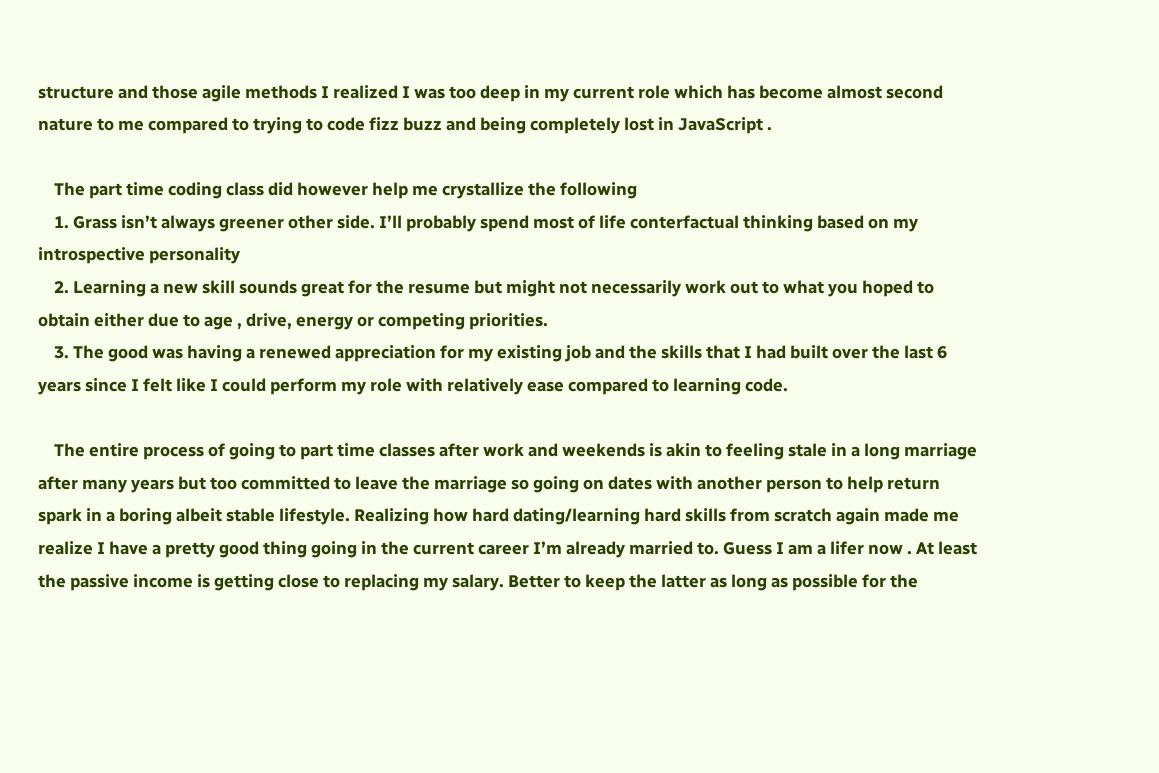structure and those agile methods I realized I was too deep in my current role which has become almost second nature to me compared to trying to code fizz buzz and being completely lost in JavaScript .

    The part time coding class did however help me crystallize the following
    1. Grass isn’t always greener other side. I’ll probably spend most of life conterfactual thinking based on my introspective personality
    2. Learning a new skill sounds great for the resume but might not necessarily work out to what you hoped to obtain either due to age , drive, energy or competing priorities.
    3. The good was having a renewed appreciation for my existing job and the skills that I had built over the last 6 years since I felt like I could perform my role with relatively ease compared to learning code.

    The entire process of going to part time classes after work and weekends is akin to feeling stale in a long marriage after many years but too committed to leave the marriage so going on dates with another person to help return spark in a boring albeit stable lifestyle. Realizing how hard dating/learning hard skills from scratch again made me realize I have a pretty good thing going in the current career I’m already married to. Guess I am a lifer now . At least the passive income is getting close to replacing my salary. Better to keep the latter as long as possible for the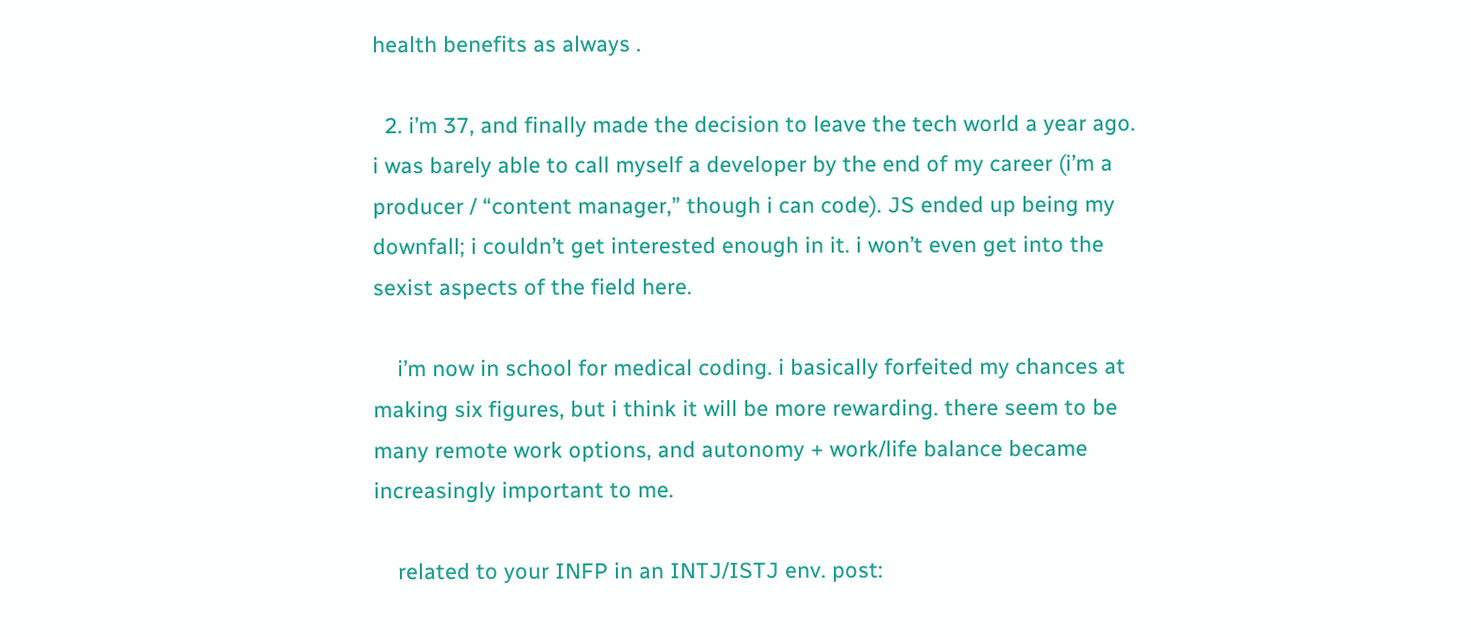health benefits as always .

  2. i’m 37, and finally made the decision to leave the tech world a year ago. i was barely able to call myself a developer by the end of my career (i’m a producer / “content manager,” though i can code). JS ended up being my downfall; i couldn’t get interested enough in it. i won’t even get into the sexist aspects of the field here.

    i’m now in school for medical coding. i basically forfeited my chances at making six figures, but i think it will be more rewarding. there seem to be many remote work options, and autonomy + work/life balance became increasingly important to me.

    related to your INFP in an INTJ/ISTJ env. post: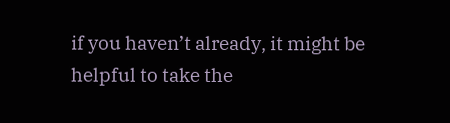if you haven’t already, it might be helpful to take the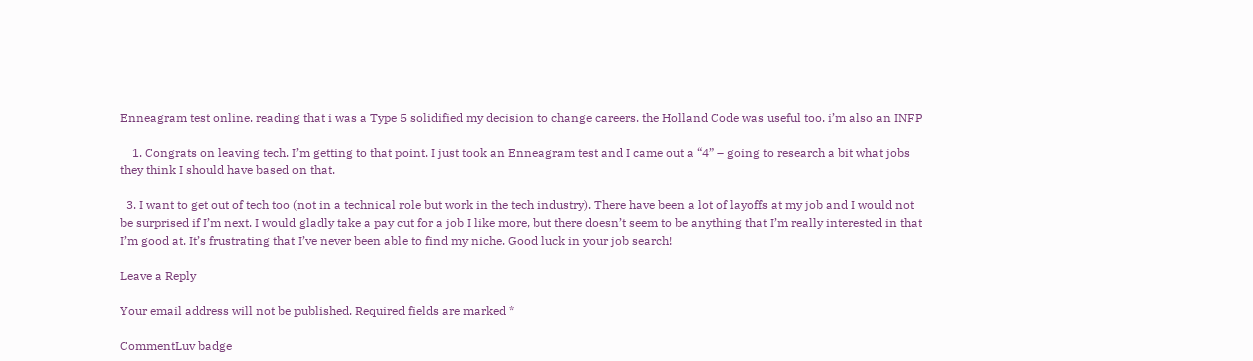Enneagram test online. reading that i was a Type 5 solidified my decision to change careers. the Holland Code was useful too. i’m also an INFP

    1. Congrats on leaving tech. I’m getting to that point. I just took an Enneagram test and I came out a “4” – going to research a bit what jobs they think I should have based on that.

  3. I want to get out of tech too (not in a technical role but work in the tech industry). There have been a lot of layoffs at my job and I would not be surprised if I’m next. I would gladly take a pay cut for a job I like more, but there doesn’t seem to be anything that I’m really interested in that I’m good at. It’s frustrating that I’ve never been able to find my niche. Good luck in your job search!

Leave a Reply

Your email address will not be published. Required fields are marked *

CommentLuv badge